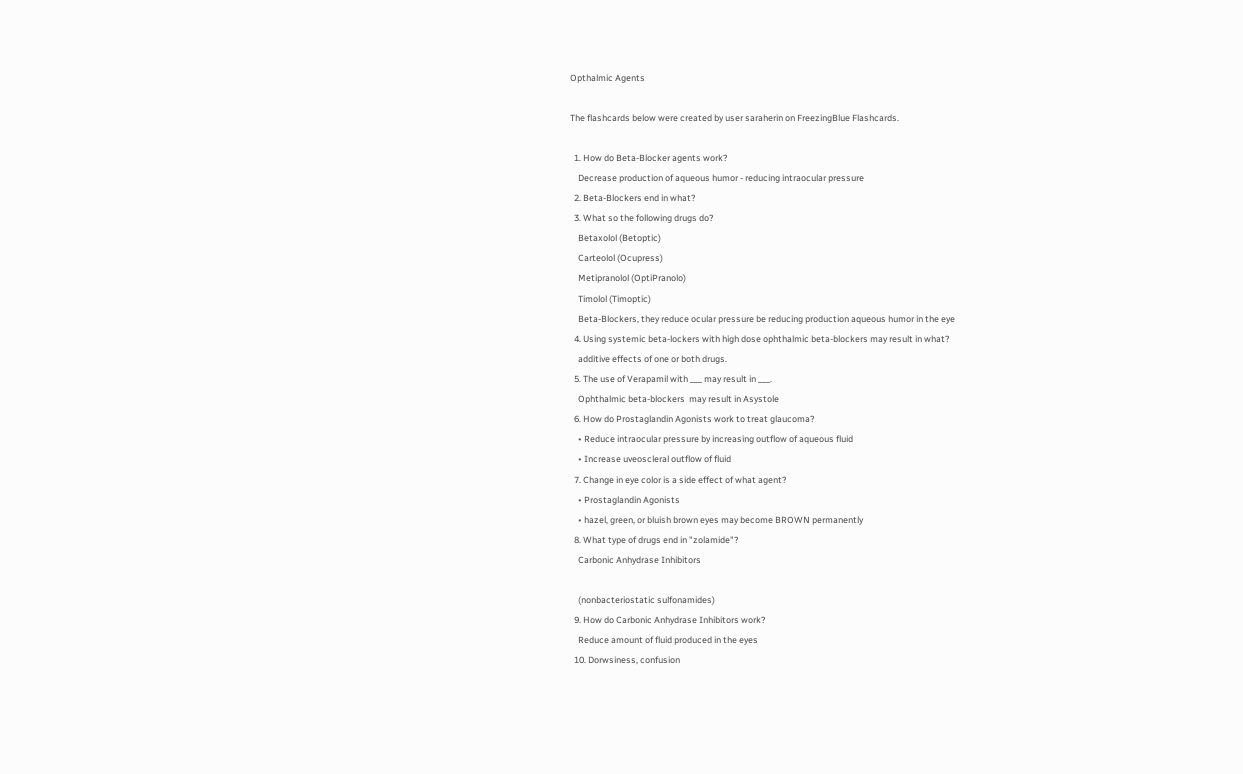Opthalmic Agents

The flashcards below were created by user saraherin on FreezingBlue Flashcards.

  1. How do Beta-Blocker agents work?
    Decrease production of aqueous humor - reducing intraocular pressure
  2. Beta-Blockers end in what?
  3. What so the following drugs do?
    Betaxolol (Betoptic)
    Carteolol (Ocupress)
    Metipranolol (OptiPranolo)
    Timolol (Timoptic)
    Beta-Blockers, they reduce ocular pressure be reducing production aqueous humor in the eye
  4. Using systemic beta-lockers with high dose ophthalmic beta-blockers may result in what?
    additive effects of one or both drugs.
  5. The use of Verapamil with ___ may result in ___.
    Ophthalmic beta-blockers  may result in Asystole
  6. How do Prostaglandin Agonists work to treat glaucoma?
    • Reduce intraocular pressure by increasing outflow of aqueous fluid
    • Increase uveoscleral outflow of fluid
  7. Change in eye color is a side effect of what agent?
    • Prostaglandin Agonists
    • hazel, green, or bluish brown eyes may become BROWN permanently
  8. What type of drugs end in "zolamide"?
    Carbonic Anhydrase Inhibitors

    (nonbacteriostatic sulfonamides)
  9. How do Carbonic Anhydrase Inhibitors work?
    Reduce amount of fluid produced in the eyes
  10. Dorwsiness, confusion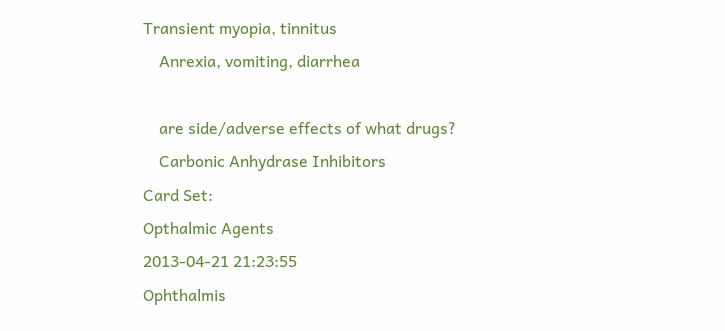Transient myopia, tinnitus
    Anrexia, vomiting, diarrhea

    are side/adverse effects of what drugs?
    Carbonic Anhydrase Inhibitors
Card Set:
Opthalmic Agents
2013-04-21 21:23:55
Ophthalmis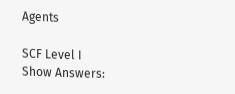Agents

SCF Level I
Show Answers: